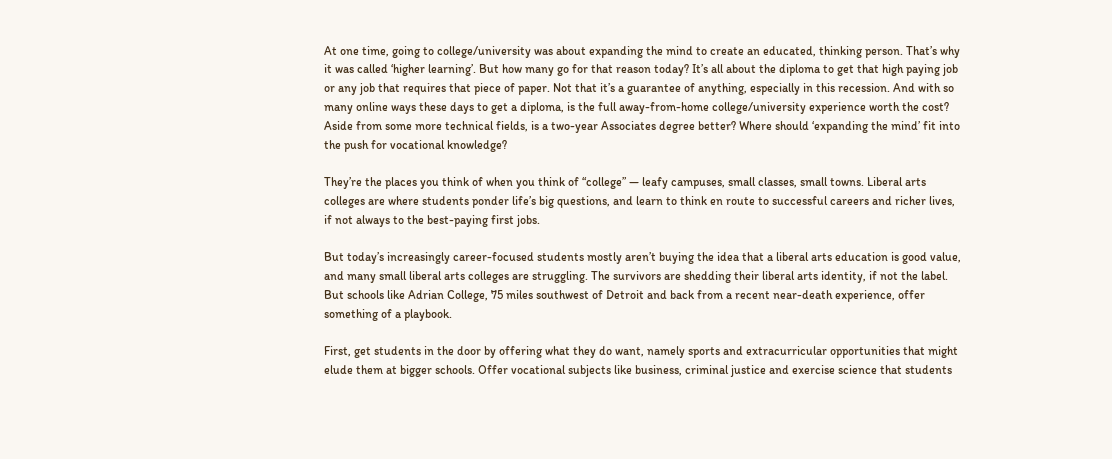At one time, going to college/university was about expanding the mind to create an educated, thinking person. That’s why it was called ‘higher learning’. But how many go for that reason today? It’s all about the diploma to get that high paying job or any job that requires that piece of paper. Not that it’s a guarantee of anything, especially in this recession. And with so many online ways these days to get a diploma, is the full away-from-home college/university experience worth the cost? Aside from some more technical fields, is a two-year Associates degree better? Where should ‘expanding the mind’ fit into the push for vocational knowledge?

They’re the places you think of when you think of “college” — leafy campuses, small classes, small towns. Liberal arts colleges are where students ponder life’s big questions, and learn to think en route to successful careers and richer lives, if not always to the best-paying first jobs.

But today’s increasingly career-focused students mostly aren’t buying the idea that a liberal arts education is good value, and many small liberal arts colleges are struggling. The survivors are shedding their liberal arts identity, if not the label.
But schools like Adrian College, 75 miles southwest of Detroit and back from a recent near-death experience, offer something of a playbook.

First, get students in the door by offering what they do want, namely sports and extracurricular opportunities that might elude them at bigger schools. Offer vocational subjects like business, criminal justice and exercise science that students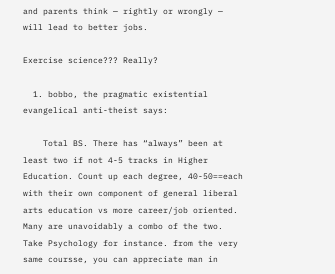and parents think — rightly or wrongly — will lead to better jobs.

Exercise science??? Really?

  1. bobbo, the pragmatic existential evangelical anti-theist says:

    Total BS. There has “always” been at least two if not 4-5 tracks in Higher Education. Count up each degree, 40-50==each with their own component of general liberal arts education vs more career/job oriented. Many are unavoidably a combo of the two. Take Psychology for instance. from the very same coursse, you can appreciate man in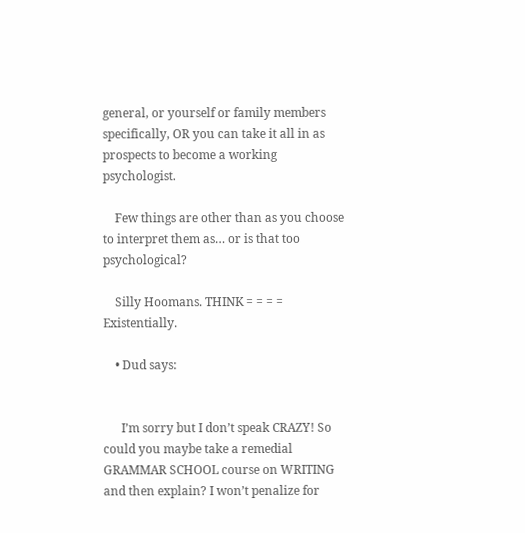general, or yourself or family members specifically, OR you can take it all in as prospects to become a working psychologist.

    Few things are other than as you choose to interpret them as… or is that too psychological?

    Silly Hoomans. THINK = = = = Existentially.

    • Dud says:


      I’m sorry but I don’t speak CRAZY! So could you maybe take a remedial GRAMMAR SCHOOL course on WRITING and then explain? I won’t penalize for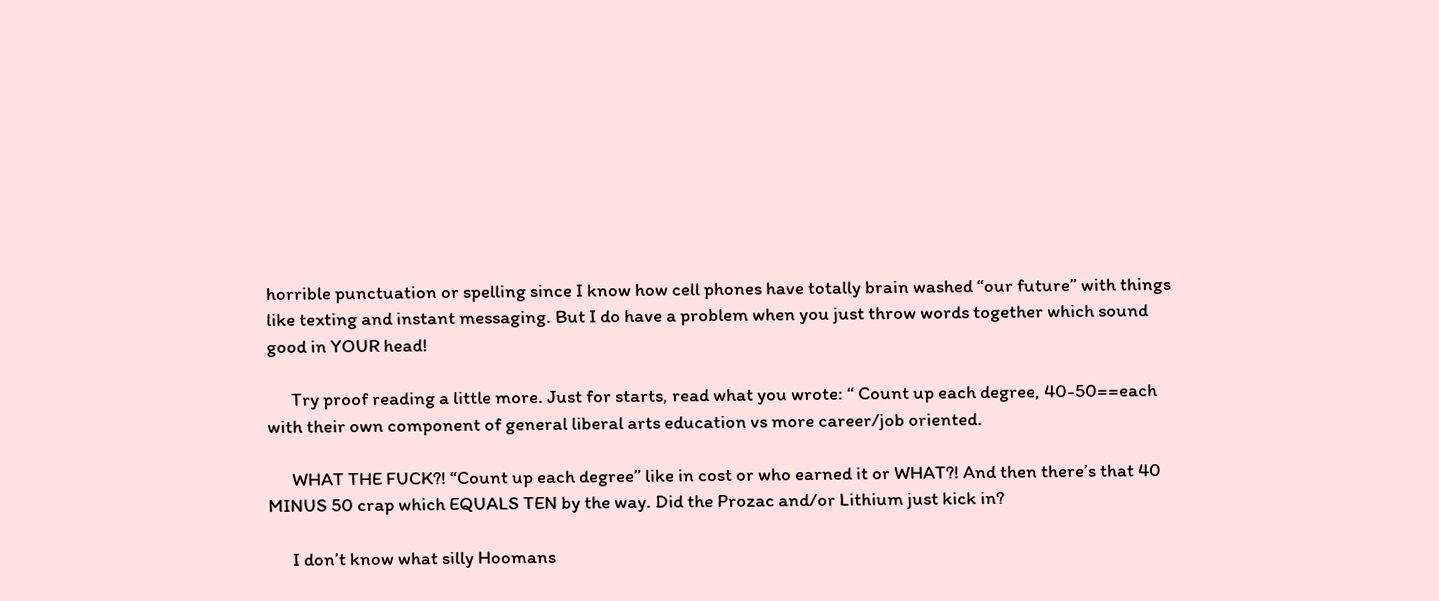horrible punctuation or spelling since I know how cell phones have totally brain washed “our future” with things like texting and instant messaging. But I do have a problem when you just throw words together which sound good in YOUR head!

      Try proof reading a little more. Just for starts, read what you wrote: “ Count up each degree, 40-50==each with their own component of general liberal arts education vs more career/job oriented.

      WHAT THE FUCK?! “Count up each degree” like in cost or who earned it or WHAT?! And then there’s that 40 MINUS 50 crap which EQUALS TEN by the way. Did the Prozac and/or Lithium just kick in?

      I don’t know what silly Hoomans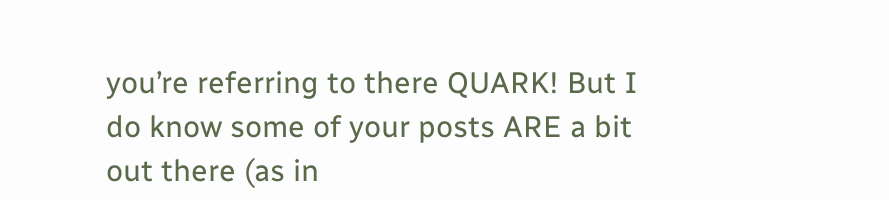you’re referring to there QUARK! But I do know some of your posts ARE a bit out there (as in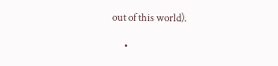out of this world).

      •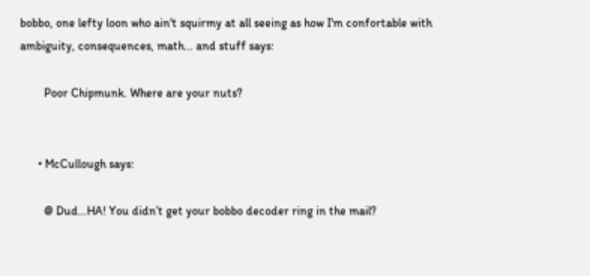bobbo, one lefty loon who ain't squirmy at all seeing as how I'm confortable with ambiguity, consequences, math... and stuff says:

        Poor Chipmunk. Where are your nuts?


      • McCullough says:

        @ Dud…HA! You didn’t get your bobbo decoder ring in the mail?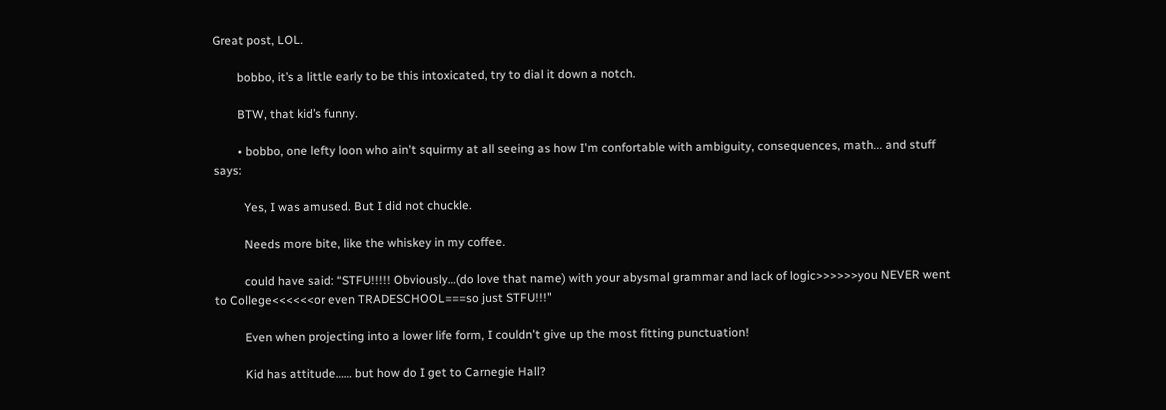Great post, LOL.

        bobbo, it’s a little early to be this intoxicated, try to dial it down a notch.

        BTW, that kid’s funny.

        • bobbo, one lefty loon who ain't squirmy at all seeing as how I'm confortable with ambiguity, consequences, math... and stuff says:

          Yes, I was amused. But I did not chuckle.

          Needs more bite, like the whiskey in my coffee.

          could have said: “STFU!!!!! Obviously…(do love that name) with your abysmal grammar and lack of logic>>>>>>you NEVER went to College<<<<<<or even TRADESCHOOL===so just STFU!!!"

          Even when projecting into a lower life form, I couldn't give up the most fitting punctuation!

          Kid has attitude…… but how do I get to Carnegie Hall?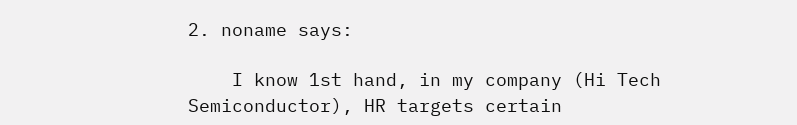2. noname says:

    I know 1st hand, in my company (Hi Tech Semiconductor), HR targets certain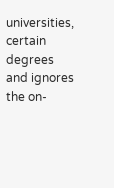universities, certain degrees and ignores the on-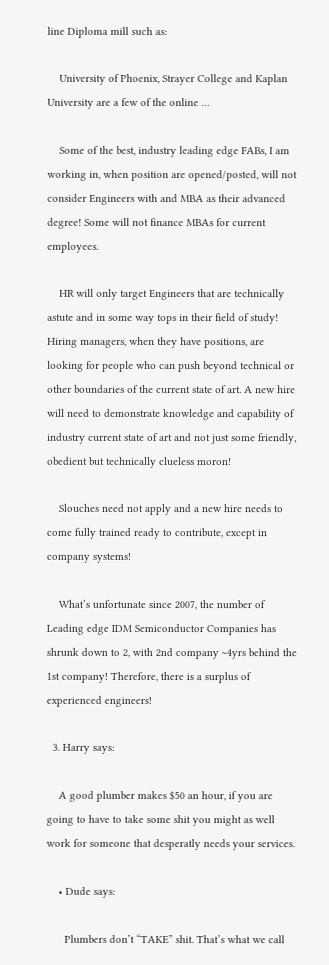line Diploma mill such as:

    University of Phoenix, Strayer College and Kaplan University are a few of the online …

    Some of the best, industry leading edge FABs, I am working in, when position are opened/posted, will not consider Engineers with and MBA as their advanced degree! Some will not finance MBAs for current employees.

    HR will only target Engineers that are technically astute and in some way tops in their field of study! Hiring managers, when they have positions, are looking for people who can push beyond technical or other boundaries of the current state of art. A new hire will need to demonstrate knowledge and capability of industry current state of art and not just some friendly, obedient but technically clueless moron!

    Slouches need not apply and a new hire needs to come fully trained ready to contribute, except in company systems!

    What’s unfortunate since 2007, the number of Leading edge IDM Semiconductor Companies has shrunk down to 2, with 2nd company ~4yrs behind the 1st company! Therefore, there is a surplus of experienced engineers!

  3. Harry says:

    A good plumber makes $50 an hour, if you are going to have to take some shit you might as well work for someone that desperatly needs your services.

    • Dude says:

      Plumbers don’t “TAKE” shit. That’s what we call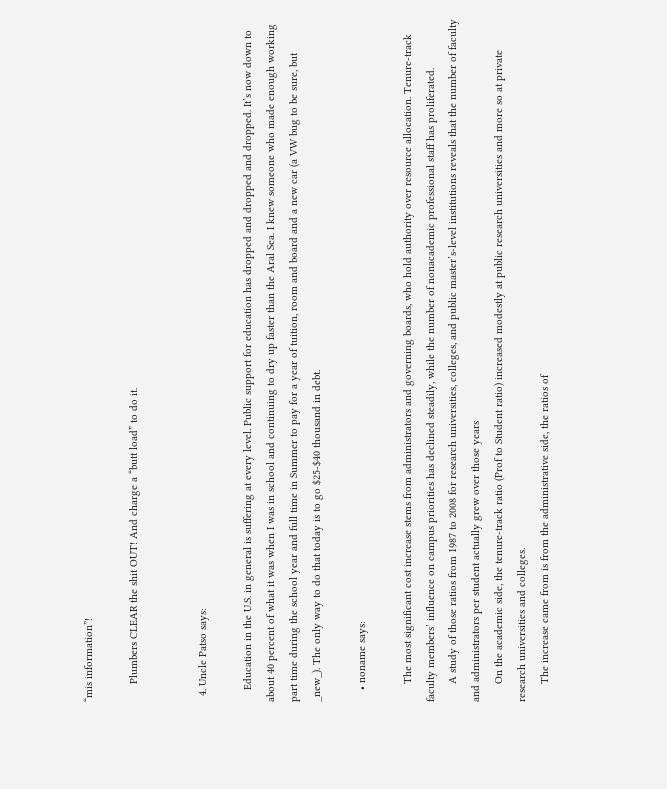“mis information”!

      Plumbers CLEAR the shit OUT! And charge a “butt load” to do it.


  4. Uncle Patso says:

    Education in the U.S. in general is suffering at every level. Public support for education has dropped and dropped and dropped. It’s now down to about 40 percent of what it was when I was in school and continuing to dry up faster than the Aral Sea. I knew someone who made enough working part time during the school year and full time in Summer to pay for a year of tuition, room and board and a new car (a VW bug to be sure, but _new_). The only way to do that today is to go $25-$40 thousand in debt.

    • noname says:

      The most significant cost increase stems from administrators and governing boards, who hold authority over resource allocation. Tenure-track faculty members’ influence on campus priorities has declined steadily, while the number of nonacademic professional staff has proliferated.
      A study of those ratios from 1987 to 2008 for research universities, colleges, and public master’s-level institutions reveals that the number of faculty and administrators per student actually grew over those years
      On the academic side, the tenure-track ratio (Prof to Student ratio) increased modestly at public research universities and more so at private research universities and colleges.
      The increase came from is from the administrative side, the ratios of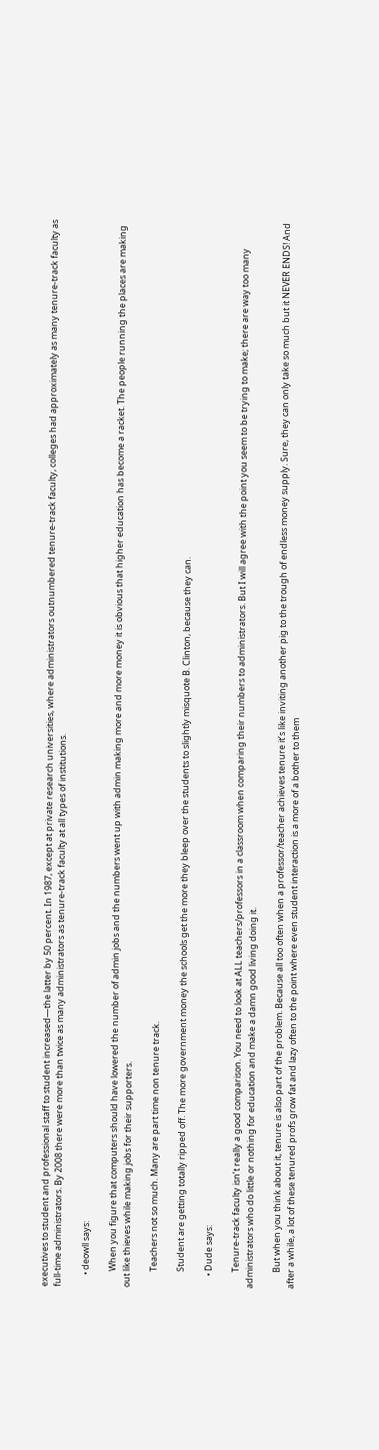executives to student and professional staff to student increased—the latter by 50 percent. In 1987, except at private research universities, where administrators outnumbered tenure-track faculty, colleges had approximately as many tenure-track faculty as full-time administrators. By 2008 there were more than twice as many administrators as tenure-track faculty at all types of institutions.

      • deowll says:

        When you figure that computers should have lowered the number of admin jobs and the numbers went up with admin making more and more money it is obvious that higher education has become a racket. The people running the places are making out like thieves while making jobs for their supporters.

        Teachers not so much. Many are part time non tenure track.

        Student are getting totally ripped off. The more government money the schools get the more they bleep over the students to slightly misquote B. Clinton, because they can.

      • Dude says:

        Tenure-track faculty isn’t really a good comparison. You need to look at ALL teachers/professors in a classroom when comparing their numbers to administrators. But I will agree with the point you seem to be trying to make; there are way too many administrators who do little or nothing for education and make a damn good living doing it.

        But when you think about it, tenure is also part of the problem. Because all too often when a professor/teacher achieves tenure it’s like inviting another pig to the trough of endless money supply. Sure, they can only take so much but it NEVER ENDS! And after a while, a lot of these tenured profs grow fat and lazy often to the point where even student interaction is a more of a bother to them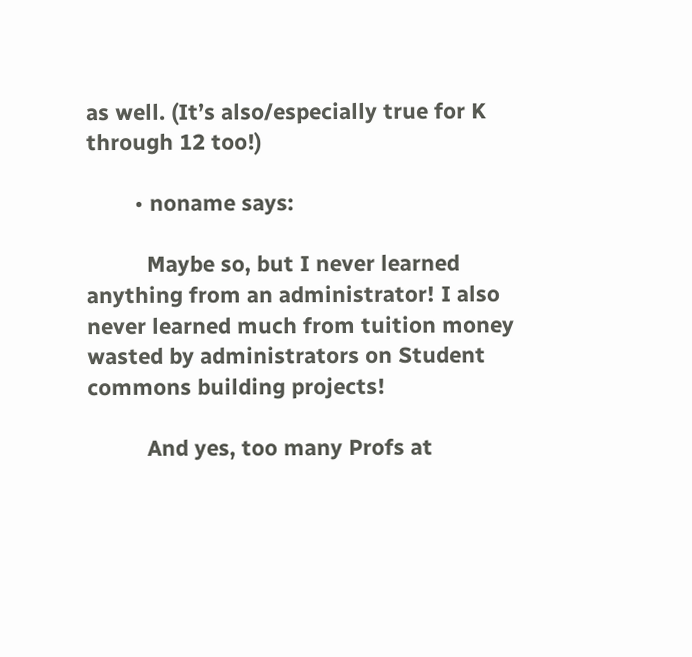as well. (It’s also/especially true for K through 12 too!)

        • noname says:

          Maybe so, but I never learned anything from an administrator! I also never learned much from tuition money wasted by administrators on Student commons building projects!

          And yes, too many Profs at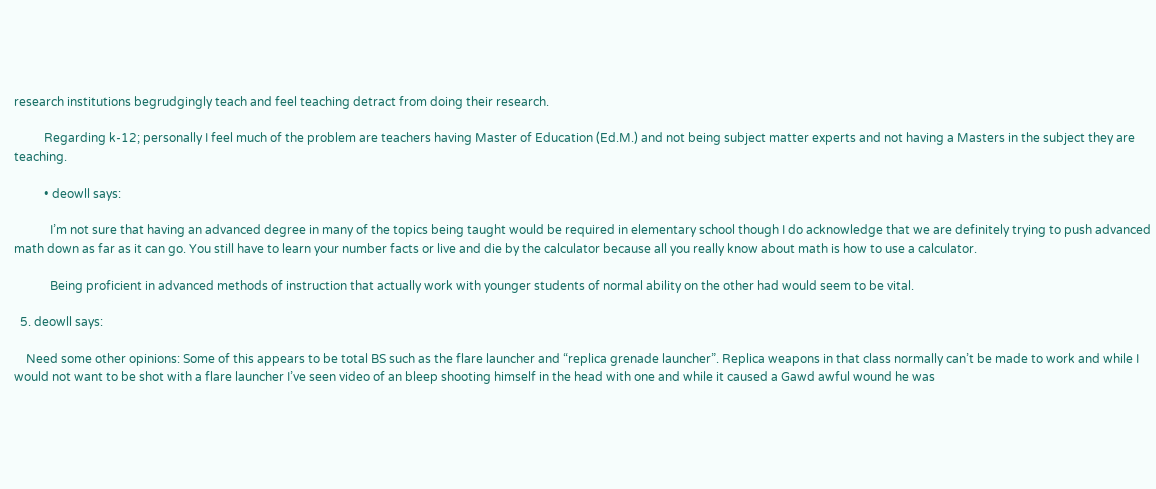research institutions begrudgingly teach and feel teaching detract from doing their research.

          Regarding k-12; personally I feel much of the problem are teachers having Master of Education (Ed.M.) and not being subject matter experts and not having a Masters in the subject they are teaching.

          • deowll says:

            I’m not sure that having an advanced degree in many of the topics being taught would be required in elementary school though I do acknowledge that we are definitely trying to push advanced math down as far as it can go. You still have to learn your number facts or live and die by the calculator because all you really know about math is how to use a calculator.

            Being proficient in advanced methods of instruction that actually work with younger students of normal ability on the other had would seem to be vital.

  5. deowll says:

    Need some other opinions: Some of this appears to be total BS such as the flare launcher and “replica grenade launcher”. Replica weapons in that class normally can’t be made to work and while I would not want to be shot with a flare launcher I’ve seen video of an bleep shooting himself in the head with one and while it caused a Gawd awful wound he was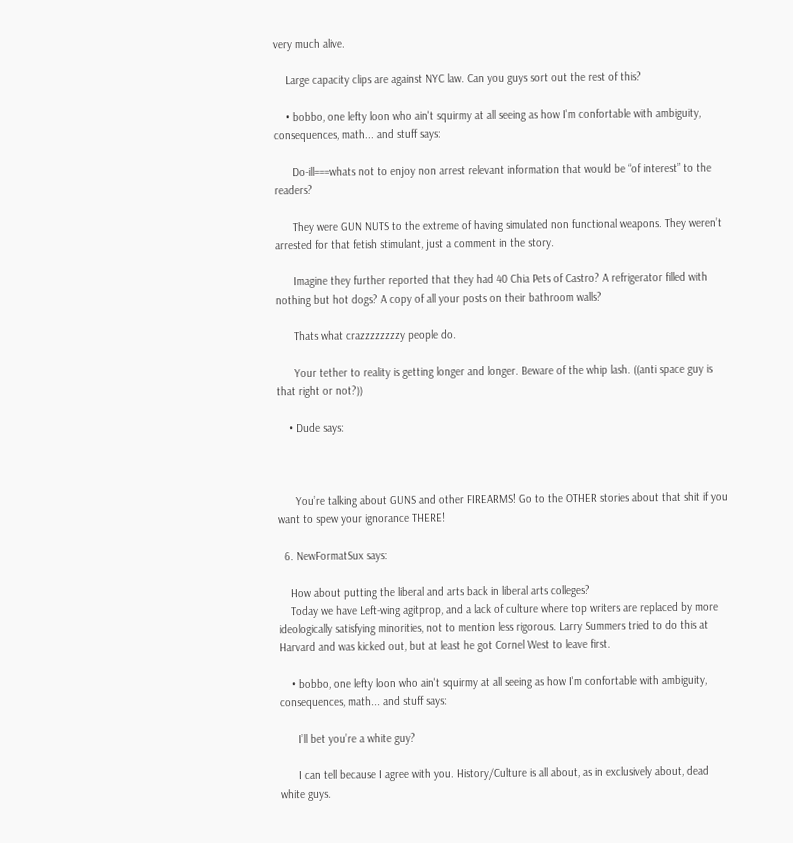very much alive.

    Large capacity clips are against NYC law. Can you guys sort out the rest of this?

    • bobbo, one lefty loon who ain't squirmy at all seeing as how I'm confortable with ambiguity, consequences, math... and stuff says:

      Do-ill===whats not to enjoy non arrest relevant information that would be “of interest” to the readers?

      They were GUN NUTS to the extreme of having simulated non functional weapons. They weren’t arrested for that fetish stimulant, just a comment in the story.

      Imagine they further reported that they had 40 Chia Pets of Castro? A refrigerator filled with nothing but hot dogs? A copy of all your posts on their bathroom walls?

      Thats what crazzzzzzzzy people do.

      Your tether to reality is getting longer and longer. Beware of the whip lash. ((anti space guy is that right or not?))

    • Dude says:



      You’re talking about GUNS and other FIREARMS! Go to the OTHER stories about that shit if you want to spew your ignorance THERE!

  6. NewFormatSux says:

    How about putting the liberal and arts back in liberal arts colleges?
    Today we have Left-wing agitprop, and a lack of culture where top writers are replaced by more ideologically satisfying minorities, not to mention less rigorous. Larry Summers tried to do this at Harvard and was kicked out, but at least he got Cornel West to leave first.

    • bobbo, one lefty loon who ain't squirmy at all seeing as how I'm confortable with ambiguity, consequences, math... and stuff says:

      I’ll bet you’re a white guy?

      I can tell because I agree with you. History/Culture is all about, as in exclusively about, dead white guys.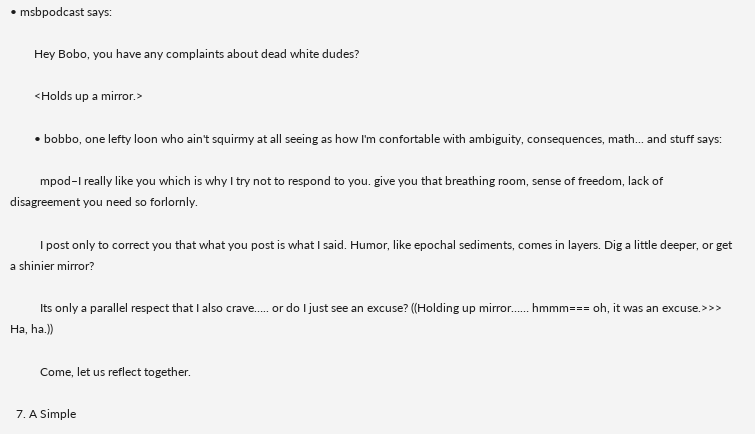• msbpodcast says:

        Hey Bobo, you have any complaints about dead white dudes?

        <Holds up a mirror.>

        • bobbo, one lefty loon who ain't squirmy at all seeing as how I'm confortable with ambiguity, consequences, math... and stuff says:

          mpod–I really like you which is why I try not to respond to you. give you that breathing room, sense of freedom, lack of disagreement you need so forlornly.

          I post only to correct you that what you post is what I said. Humor, like epochal sediments, comes in layers. Dig a little deeper, or get a shinier mirror?

          Its only a parallel respect that I also crave….. or do I just see an excuse? ((Holding up mirror…… hmmm=== oh, it was an excuse.>>> Ha, ha.))

          Come, let us reflect together.

  7. A Simple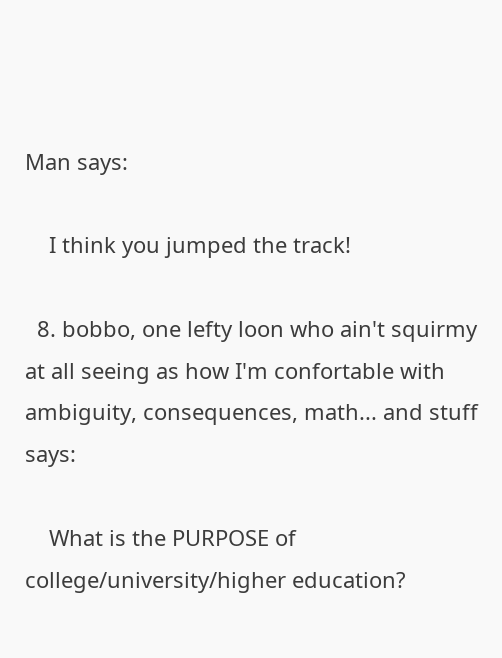Man says:

    I think you jumped the track!

  8. bobbo, one lefty loon who ain't squirmy at all seeing as how I'm confortable with ambiguity, consequences, math... and stuff says:

    What is the PURPOSE of college/university/higher education?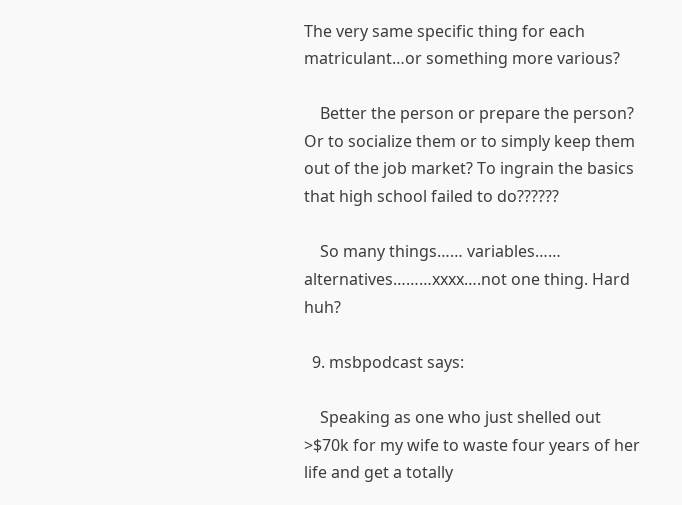The very same specific thing for each matriculant…or something more various?

    Better the person or prepare the person? Or to socialize them or to simply keep them out of the job market? To ingrain the basics that high school failed to do??????

    So many things…… variables…… alternatives………xxxx….not one thing. Hard huh?

  9. msbpodcast says:

    Speaking as one who just shelled out >$70k for my wife to waste four years of her life and get a totally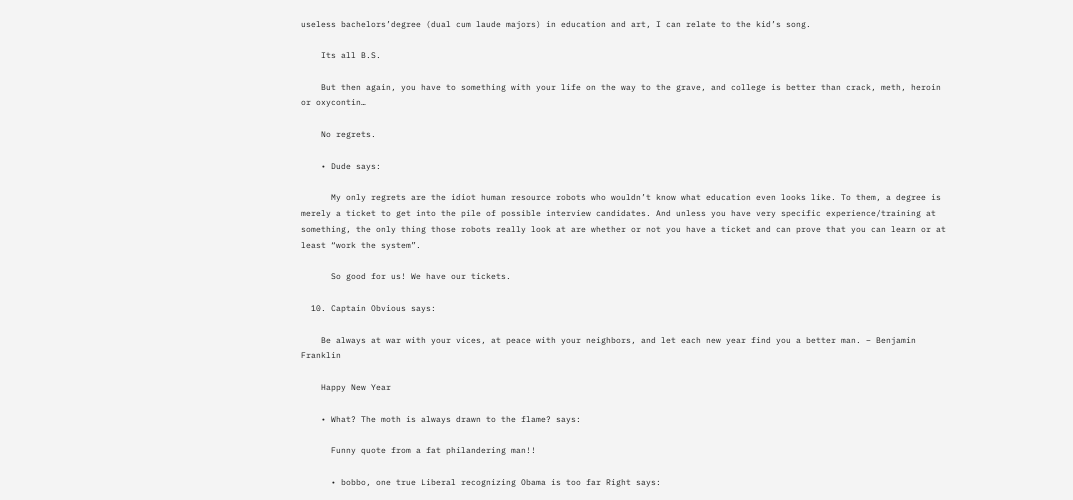useless bachelors’degree (dual cum laude majors) in education and art, I can relate to the kid’s song.

    Its all B.S.

    But then again, you have to something with your life on the way to the grave, and college is better than crack, meth, heroin or oxycontin…

    No regrets.

    • Dude says:

      My only regrets are the idiot human resource robots who wouldn’t know what education even looks like. To them, a degree is merely a ticket to get into the pile of possible interview candidates. And unless you have very specific experience/training at something, the only thing those robots really look at are whether or not you have a ticket and can prove that you can learn or at least “work the system”.

      So good for us! We have our tickets.

  10. Captain Obvious says:

    Be always at war with your vices, at peace with your neighbors, and let each new year find you a better man. – Benjamin Franklin

    Happy New Year

    • What? The moth is always drawn to the flame? says:

      Funny quote from a fat philandering man!!

      • bobbo, one true Liberal recognizing Obama is too far Right says: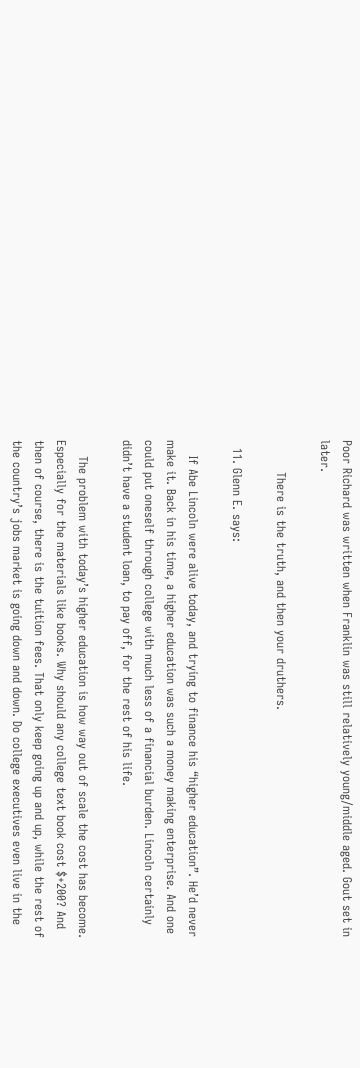Poor Richard was written when Franklin was still relatively young/middle aged. Gout set in later.

        There is the truth, and then your druthers.

  11. Glenn E. says:

    If Abe Lincoln were alive today, and trying to finance his “higher education”. He’d never make it. Back in his time, a higher education was such a money making enterprise. And one could put oneself through college with much less of a financial burden. Lincoln certainly didn’t have a student loan, to pay off, for the rest of his life.

    The problem with today’s higher education is how way out of scale the cost has become. Especially for the materials like books. Why should any college text book cost $+200? And then of course, there is the tuition fees. That only keep going up and up, while the rest of the country’s jobs market is going down and down. Do college executives even live in the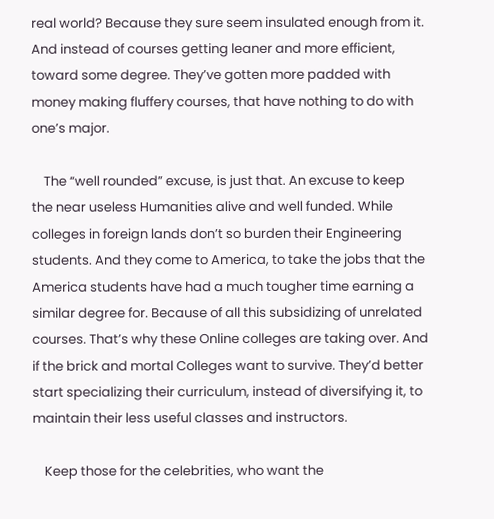real world? Because they sure seem insulated enough from it. And instead of courses getting leaner and more efficient, toward some degree. They’ve gotten more padded with money making fluffery courses, that have nothing to do with one’s major.

    The “well rounded” excuse, is just that. An excuse to keep the near useless Humanities alive and well funded. While colleges in foreign lands don’t so burden their Engineering students. And they come to America, to take the jobs that the America students have had a much tougher time earning a similar degree for. Because of all this subsidizing of unrelated courses. That’s why these Online colleges are taking over. And if the brick and mortal Colleges want to survive. They’d better start specializing their curriculum, instead of diversifying it, to maintain their less useful classes and instructors.

    Keep those for the celebrities, who want the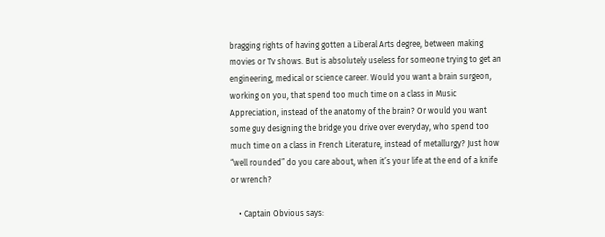bragging rights of having gotten a Liberal Arts degree, between making movies or Tv shows. But is absolutely useless for someone trying to get an engineering, medical or science career. Would you want a brain surgeon, working on you, that spend too much time on a class in Music Appreciation, instead of the anatomy of the brain? Or would you want some guy designing the bridge you drive over everyday, who spend too much time on a class in French Literature, instead of metallurgy? Just how “well rounded” do you care about, when it’s your life at the end of a knife or wrench?

    • Captain Obvious says: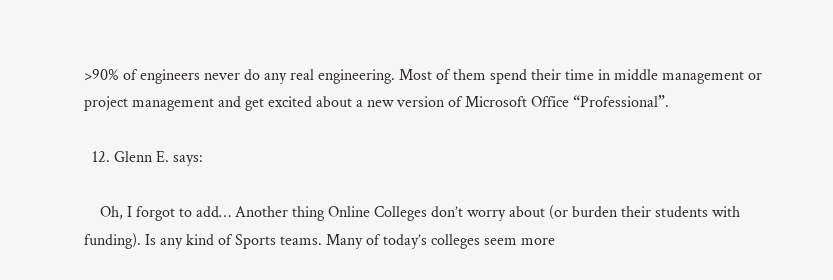>90% of engineers never do any real engineering. Most of them spend their time in middle management or project management and get excited about a new version of Microsoft Office “Professional”.

  12. Glenn E. says:

    Oh, I forgot to add… Another thing Online Colleges don’t worry about (or burden their students with funding). Is any kind of Sports teams. Many of today’s colleges seem more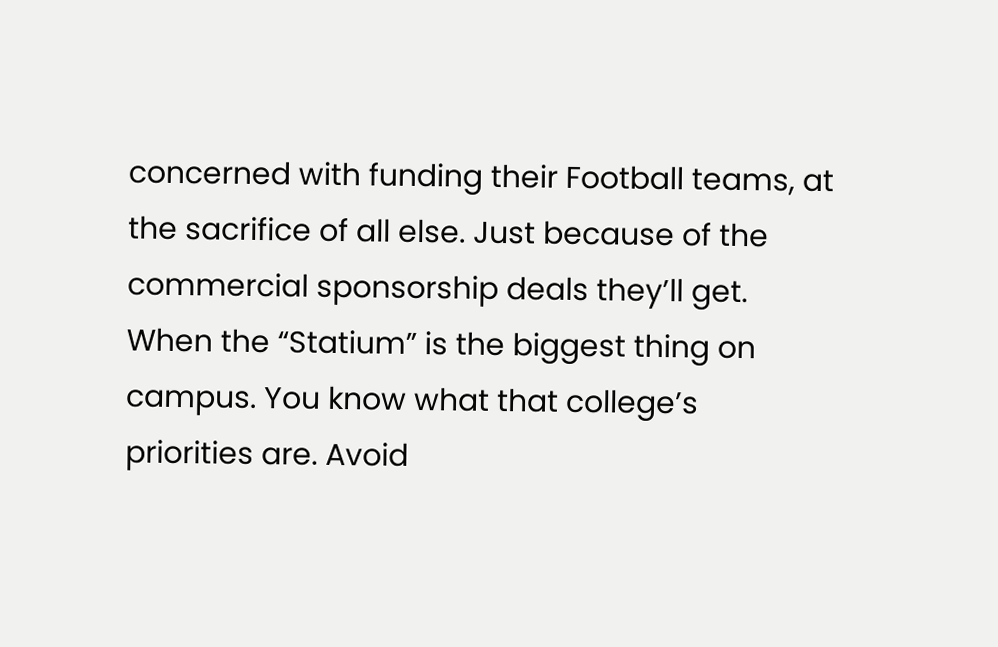concerned with funding their Football teams, at the sacrifice of all else. Just because of the commercial sponsorship deals they’ll get. When the “Statium” is the biggest thing on campus. You know what that college’s priorities are. Avoid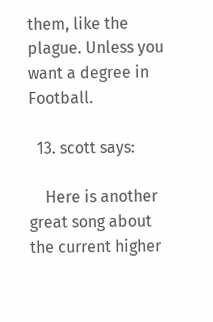them, like the plague. Unless you want a degree in Football.

  13. scott says:

    Here is another great song about the current higher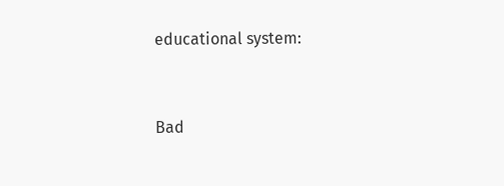educational system:


Bad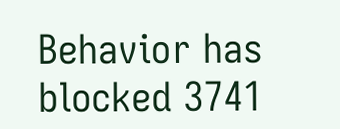Behavior has blocked 3741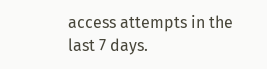access attempts in the last 7 days.